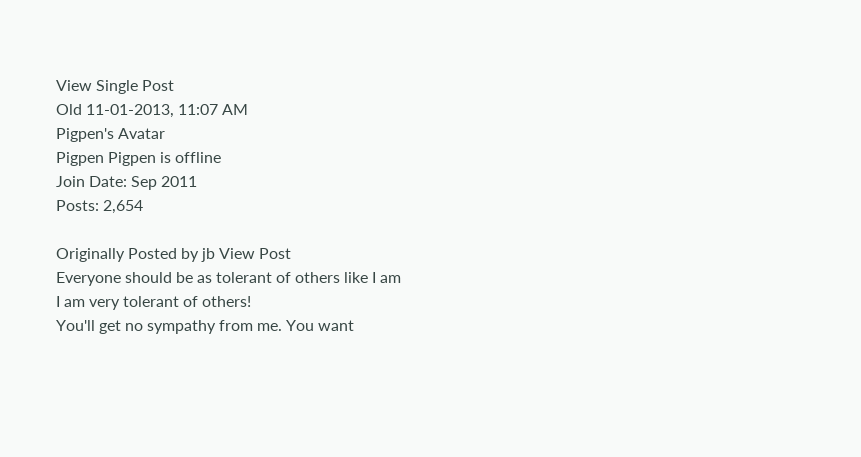View Single Post
Old 11-01-2013, 11:07 AM
Pigpen's Avatar
Pigpen Pigpen is offline
Join Date: Sep 2011
Posts: 2,654

Originally Posted by jb View Post
Everyone should be as tolerant of others like I am
I am very tolerant of others!
You'll get no sympathy from me. You want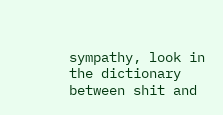sympathy, look in the dictionary between shit and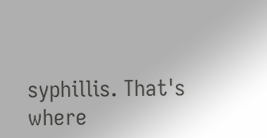syphillis. That's where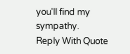you'll find my sympathy.
Reply With Quote